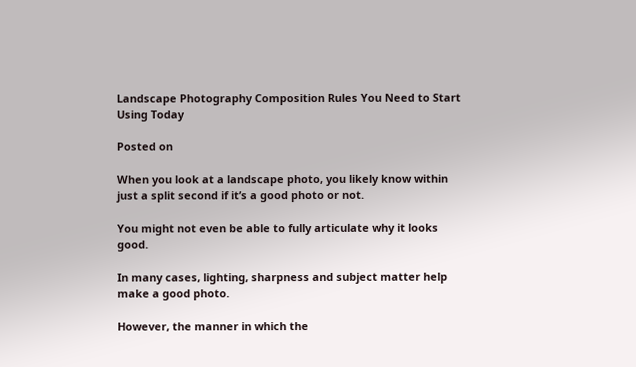Landscape Photography Composition Rules You Need to Start Using Today

Posted on

When you look at a landscape photo, you likely know within just a split second if it’s a good photo or not.

You might not even be able to fully articulate why it looks good.

In many cases, lighting, sharpness and subject matter help make a good photo.

However, the manner in which the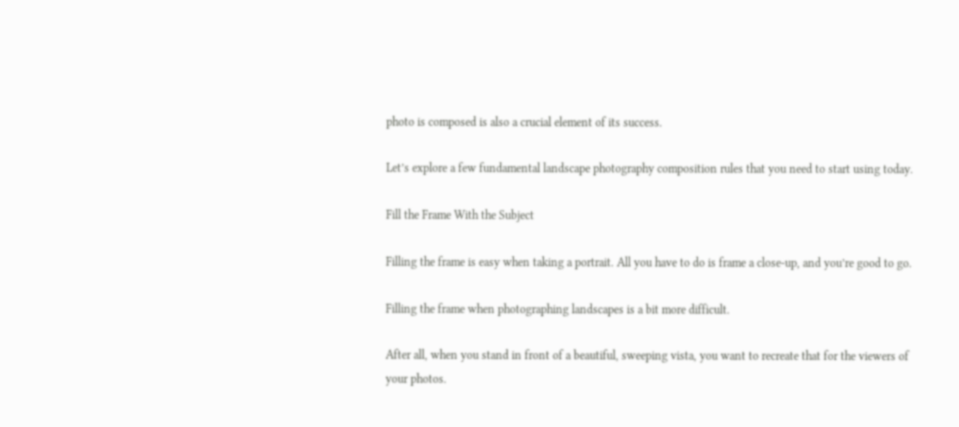photo is composed is also a crucial element of its success.

Let’s explore a few fundamental landscape photography composition rules that you need to start using today.

Fill the Frame With the Subject

Filling the frame is easy when taking a portrait. All you have to do is frame a close-up, and you’re good to go.

Filling the frame when photographing landscapes is a bit more difficult.

After all, when you stand in front of a beautiful, sweeping vista, you want to recreate that for the viewers of your photos.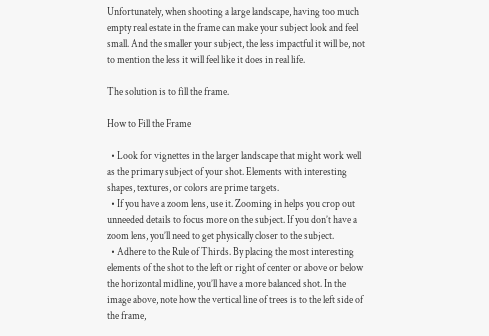Unfortunately, when shooting a large landscape, having too much empty real estate in the frame can make your subject look and feel small. And the smaller your subject, the less impactful it will be, not to mention the less it will feel like it does in real life.

The solution is to fill the frame.

How to Fill the Frame

  • Look for vignettes in the larger landscape that might work well as the primary subject of your shot. Elements with interesting shapes, textures, or colors are prime targets.
  • If you have a zoom lens, use it. Zooming in helps you crop out unneeded details to focus more on the subject. If you don’t have a zoom lens, you’ll need to get physically closer to the subject.
  • Adhere to the Rule of Thirds. By placing the most interesting elements of the shot to the left or right of center or above or below the horizontal midline, you’ll have a more balanced shot. In the image above, note how the vertical line of trees is to the left side of the frame,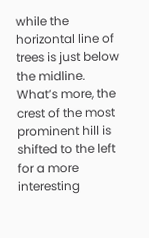while the horizontal line of trees is just below the midline. What’s more, the crest of the most prominent hill is shifted to the left for a more interesting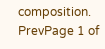composition.
PrevPage 1 of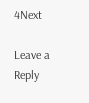4Next

Leave a Reply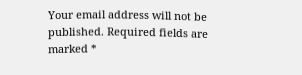Your email address will not be published. Required fields are marked *